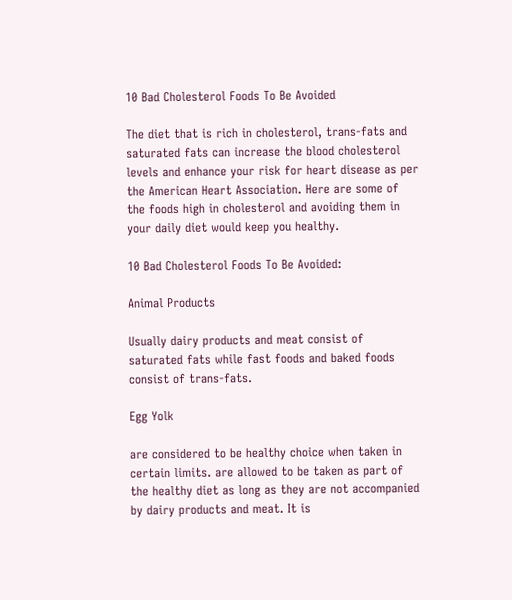10 Bad Cholesterol Foods To Be Avoided

The diet that is rich in cholesterol, trans-fats and saturated fats can increase the blood cholesterol levels and enhance your risk for heart disease as per the American Heart Association. Here are some of the foods high in cholesterol and avoiding them in your daily diet would keep you healthy.

10 Bad Cholesterol Foods To Be Avoided:

Animal Products

Usually dairy products and meat consist of saturated fats while fast foods and baked foods consist of trans-fats.

Egg Yolk

are considered to be healthy choice when taken in certain limits. are allowed to be taken as part of the healthy diet as long as they are not accompanied by dairy products and meat. It is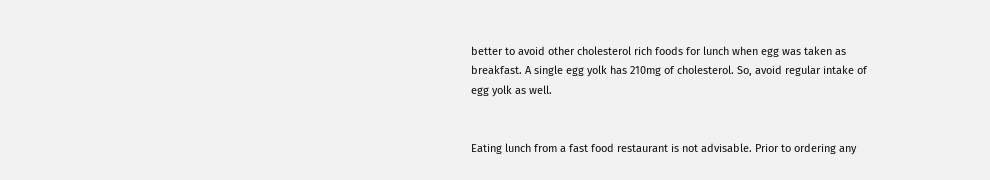better to avoid other cholesterol rich foods for lunch when egg was taken as breakfast. A single egg yolk has 210mg of cholesterol. So, avoid regular intake of egg yolk as well.


Eating lunch from a fast food restaurant is not advisable. Prior to ordering any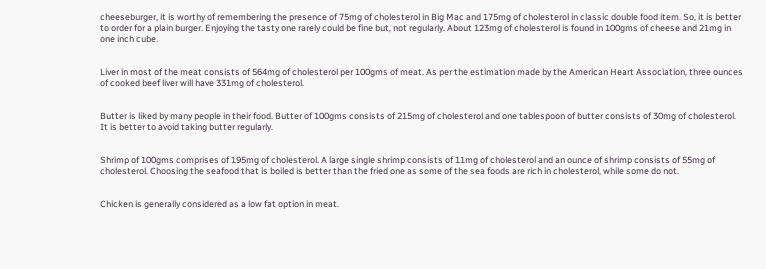cheeseburger, it is worthy of remembering the presence of 75mg of cholesterol in Big Mac and 175mg of cholesterol in classic double food item. So, it is better to order for a plain burger. Enjoying the tasty one rarely could be fine but, not regularly. About 123mg of cholesterol is found in 100gms of cheese and 21mg in one inch cube.


Liver in most of the meat consists of 564mg of cholesterol per 100gms of meat. As per the estimation made by the American Heart Association, three ounces of cooked beef liver will have 331mg of cholesterol.


Butter is liked by many people in their food. Butter of 100gms consists of 215mg of cholesterol and one tablespoon of butter consists of 30mg of cholesterol. It is better to avoid taking butter regularly.


Shrimp of 100gms comprises of 195mg of cholesterol. A large single shrimp consists of 11mg of cholesterol and an ounce of shrimp consists of 55mg of cholesterol. Choosing the seafood that is boiled is better than the fried one as some of the sea foods are rich in cholesterol, while some do not.


Chicken is generally considered as a low fat option in meat.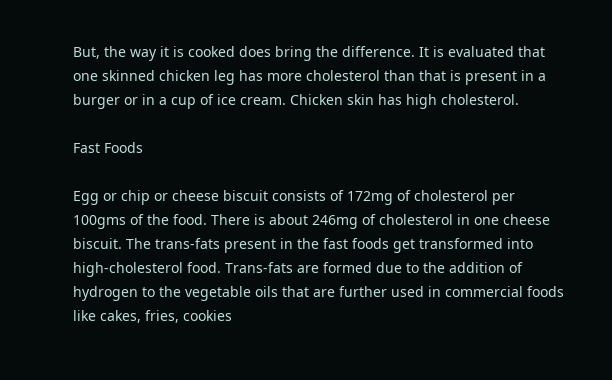But, the way it is cooked does bring the difference. It is evaluated that one skinned chicken leg has more cholesterol than that is present in a burger or in a cup of ice cream. Chicken skin has high cholesterol.

Fast Foods

Egg or chip or cheese biscuit consists of 172mg of cholesterol per 100gms of the food. There is about 246mg of cholesterol in one cheese biscuit. The trans-fats present in the fast foods get transformed into high-cholesterol food. Trans-fats are formed due to the addition of hydrogen to the vegetable oils that are further used in commercial foods like cakes, fries, cookies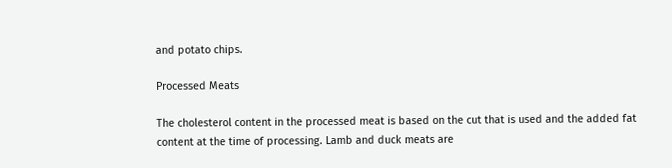and potato chips.

Processed Meats

The cholesterol content in the processed meat is based on the cut that is used and the added fat content at the time of processing. Lamb and duck meats are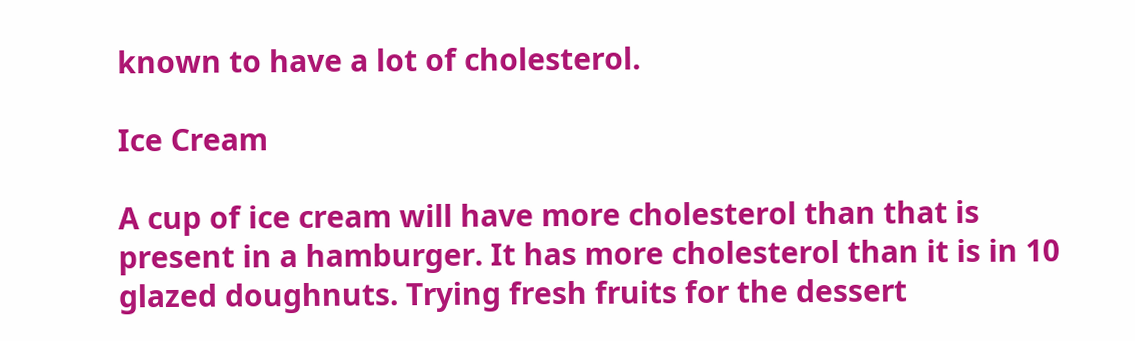known to have a lot of cholesterol.

Ice Cream

A cup of ice cream will have more cholesterol than that is present in a hamburger. It has more cholesterol than it is in 10 glazed doughnuts. Trying fresh fruits for the dessert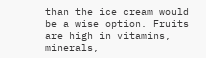than the ice cream would be a wise option. Fruits are high in vitamins, minerals,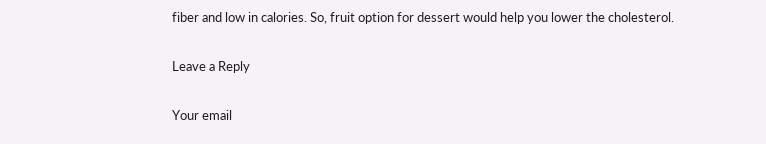fiber and low in calories. So, fruit option for dessert would help you lower the cholesterol.

Leave a Reply

Your email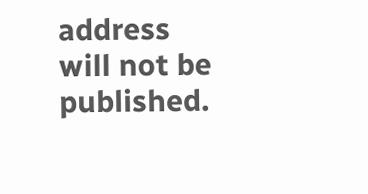address will not be published.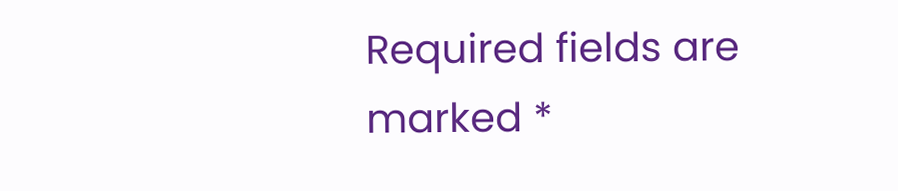Required fields are marked *